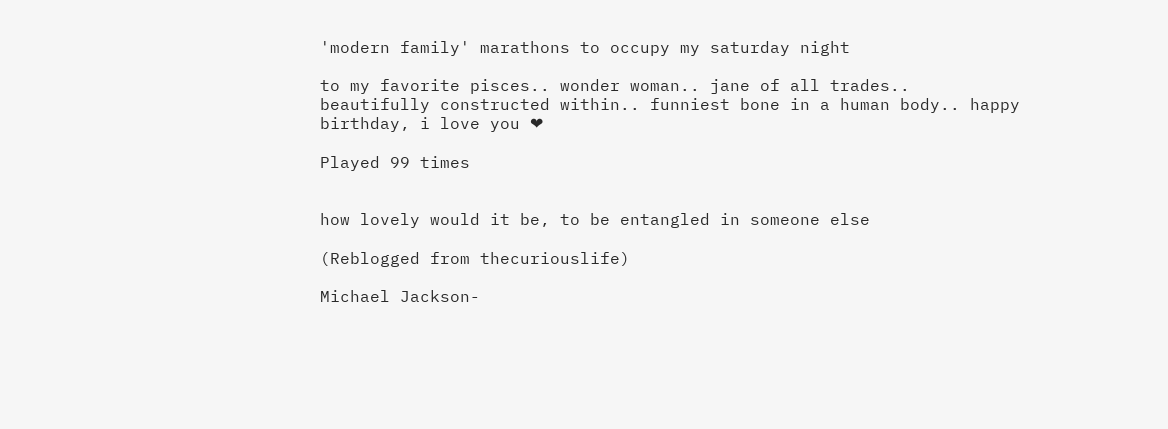'modern family' marathons to occupy my saturday night

to my favorite pisces.. wonder woman.. jane of all trades.. beautifully constructed within.. funniest bone in a human body.. happy birthday, i love you ❤

Played 99 times


how lovely would it be, to be entangled in someone else

(Reblogged from thecuriouslife)

Michael Jackson-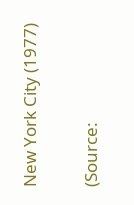New York City (1977)

(Source: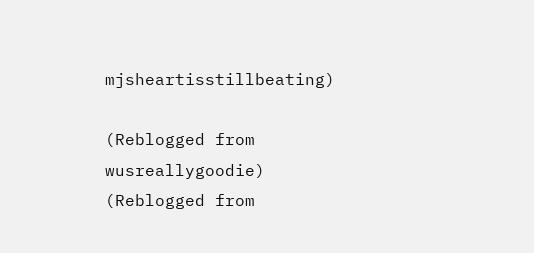mjsheartisstillbeating)

(Reblogged from wusreallygoodie)
(Reblogged from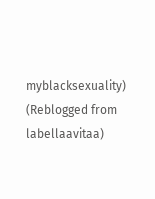myblacksexuality)
(Reblogged from labellaavitaa)